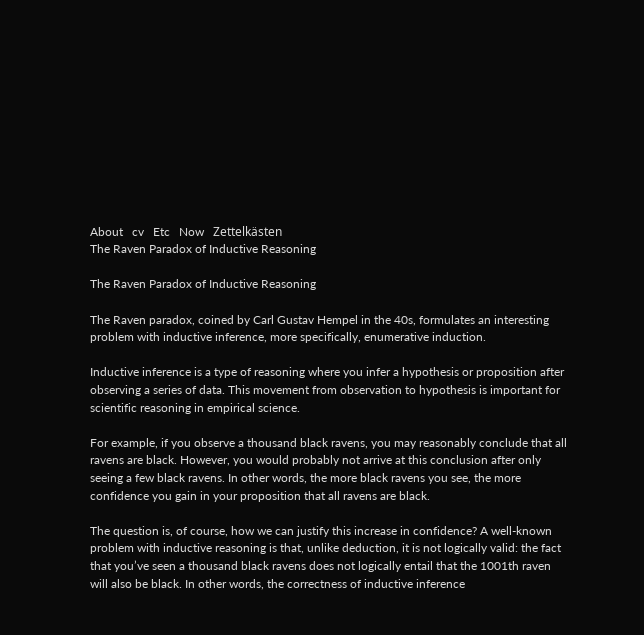About   cv   Etc   Now   Zettelkästen
The Raven Paradox of Inductive Reasoning

The Raven Paradox of Inductive Reasoning

The Raven paradox, coined by Carl Gustav Hempel in the 40s, formulates an interesting problem with inductive inference, more specifically, enumerative induction.

Inductive inference is a type of reasoning where you infer a hypothesis or proposition after observing a series of data. This movement from observation to hypothesis is important for scientific reasoning in empirical science.

For example, if you observe a thousand black ravens, you may reasonably conclude that all ravens are black. However, you would probably not arrive at this conclusion after only seeing a few black ravens. In other words, the more black ravens you see, the more confidence you gain in your proposition that all ravens are black.

The question is, of course, how we can justify this increase in confidence? A well-known problem with inductive reasoning is that, unlike deduction, it is not logically valid: the fact that you’ve seen a thousand black ravens does not logically entail that the 1001th raven will also be black. In other words, the correctness of inductive inference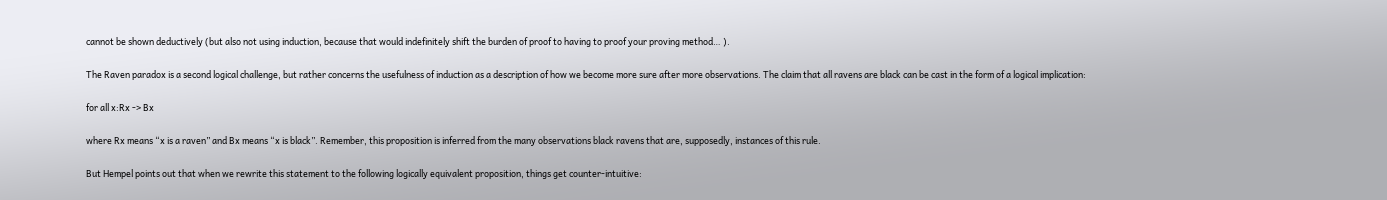cannot be shown deductively (but also not using induction, because that would indefinitely shift the burden of proof to having to proof your proving method… ).

The Raven paradox is a second logical challenge, but rather concerns the usefulness of induction as a description of how we become more sure after more observations. The claim that all ravens are black can be cast in the form of a logical implication:

for all x:Rx -> Bx

where Rx means “x is a raven” and Bx means “x is black”. Remember, this proposition is inferred from the many observations black ravens that are, supposedly, instances of this rule.

But Hempel points out that when we rewrite this statement to the following logically equivalent proposition, things get counter-intuitive: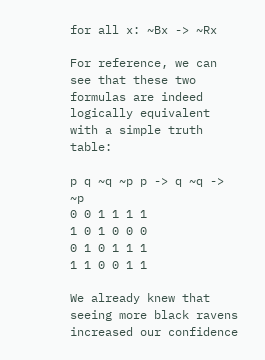for all x: ~Bx -> ~Rx

For reference, we can see that these two formulas are indeed logically equivalent with a simple truth table:

p q ~q ~p p -> q ~q -> ~p
0 0 1 1 1 1
1 0 1 0 0 0
0 1 0 1 1 1
1 1 0 0 1 1

We already knew that seeing more black ravens increased our confidence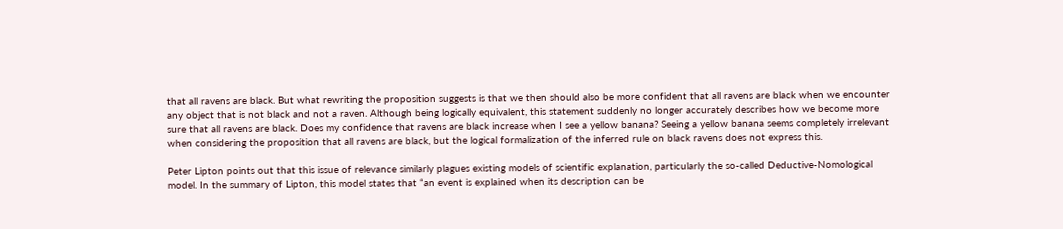that all ravens are black. But what rewriting the proposition suggests is that we then should also be more confident that all ravens are black when we encounter any object that is not black and not a raven. Although being logically equivalent, this statement suddenly no longer accurately describes how we become more sure that all ravens are black. Does my confidence that ravens are black increase when I see a yellow banana? Seeing a yellow banana seems completely irrelevant when considering the proposition that all ravens are black, but the logical formalization of the inferred rule on black ravens does not express this.

Peter Lipton points out that this issue of relevance similarly plagues existing models of scientific explanation, particularly the so-called Deductive-Nomological model. In the summary of Lipton, this model states that “an event is explained when its description can be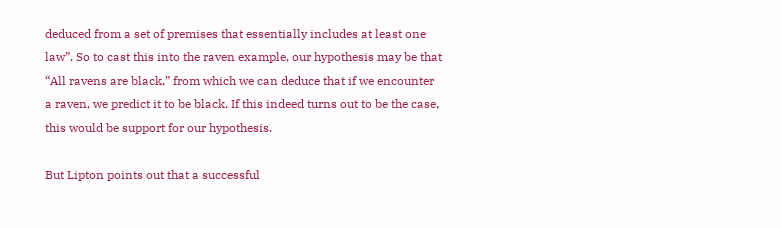deduced from a set of premises that essentially includes at least one law”. So to cast this into the raven example, our hypothesis may be that “All ravens are black,” from which we can deduce that if we encounter a raven, we predict it to be black. If this indeed turns out to be the case, this would be support for our hypothesis.

But Lipton points out that a successful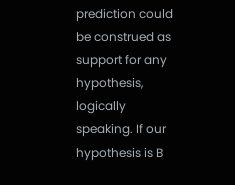prediction could be construed as support for any hypothesis, logically speaking. If our hypothesis is B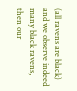(all ravens are black) and we observe indeed many black ravens, then our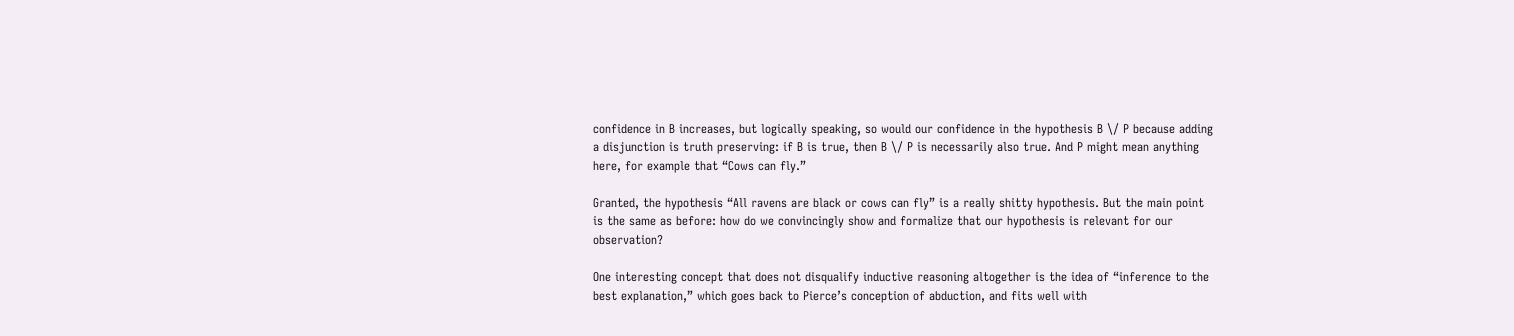confidence in B increases, but logically speaking, so would our confidence in the hypothesis B \/ P because adding a disjunction is truth preserving: if B is true, then B \/ P is necessarily also true. And P might mean anything here, for example that “Cows can fly.”

Granted, the hypothesis “All ravens are black or cows can fly” is a really shitty hypothesis. But the main point is the same as before: how do we convincingly show and formalize that our hypothesis is relevant for our observation?

One interesting concept that does not disqualify inductive reasoning altogether is the idea of “inference to the best explanation,” which goes back to Pierce’s conception of abduction, and fits well with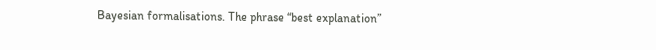Bayesian formalisations. The phrase “best explanation”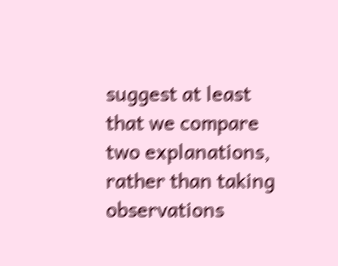suggest at least that we compare two explanations, rather than taking observations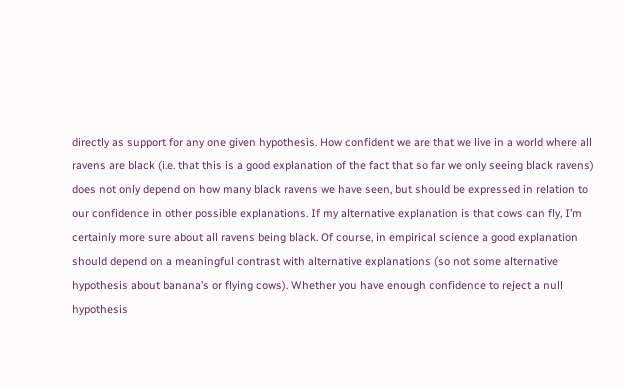directly as support for any one given hypothesis. How confident we are that we live in a world where all ravens are black (i.e. that this is a good explanation of the fact that so far we only seeing black ravens) does not only depend on how many black ravens we have seen, but should be expressed in relation to our confidence in other possible explanations. If my alternative explanation is that cows can fly, I’m certainly more sure about all ravens being black. Of course, in empirical science a good explanation should depend on a meaningful contrast with alternative explanations (so not some alternative hypothesis about banana’s or flying cows). Whether you have enough confidence to reject a null hypothesis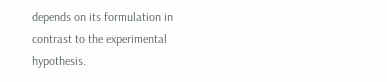depends on its formulation in contrast to the experimental hypothesis.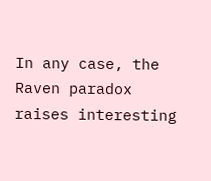In any case, the Raven paradox raises interesting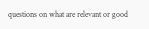questions on what are relevant or good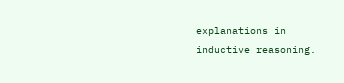explanations in inductive reasoning.